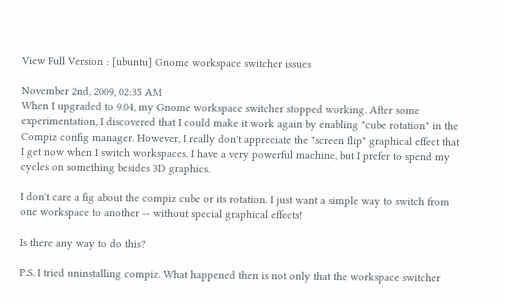View Full Version : [ubuntu] Gnome workspace switcher issues

November 2nd, 2009, 02:35 AM
When I upgraded to 9.04, my Gnome workspace switcher stopped working. After some experimentation, I discovered that I could make it work again by enabling "cube rotation" in the Compiz config manager. However, I really don't appreciate the "screen flip" graphical effect that I get now when I switch workspaces. I have a very powerful machine, but I prefer to spend my cycles on something besides 3D graphics.

I don't care a fig about the compiz cube or its rotation. I just want a simple way to switch from one workspace to another -- without special graphical effects!

Is there any way to do this?

P.S. I tried uninstalling compiz. What happened then is not only that the workspace switcher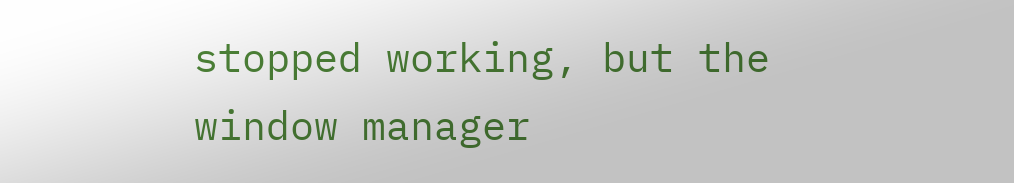stopped working, but the window manager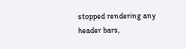stopped rendering any header bars,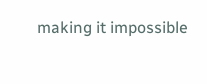making it impossible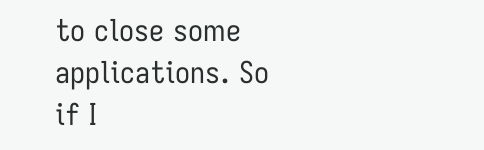to close some applications. So if I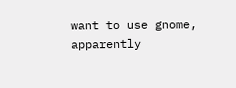want to use gnome, apparently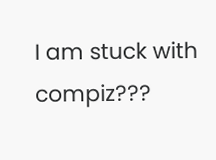I am stuck with compiz???